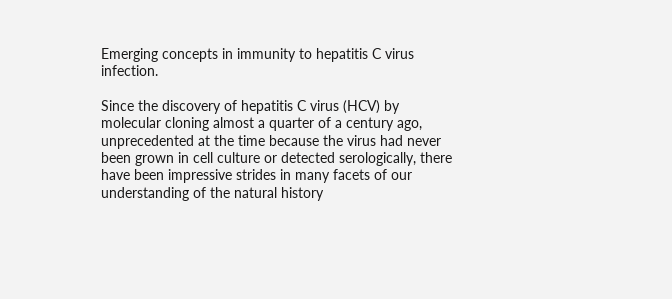Emerging concepts in immunity to hepatitis C virus infection.

Since the discovery of hepatitis C virus (HCV) by molecular cloning almost a quarter of a century ago, unprecedented at the time because the virus had never been grown in cell culture or detected serologically, there have been impressive strides in many facets of our understanding of the natural history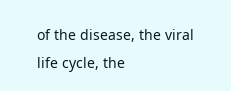of the disease, the viral life cycle, the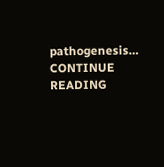pathogenesis… CONTINUE READING